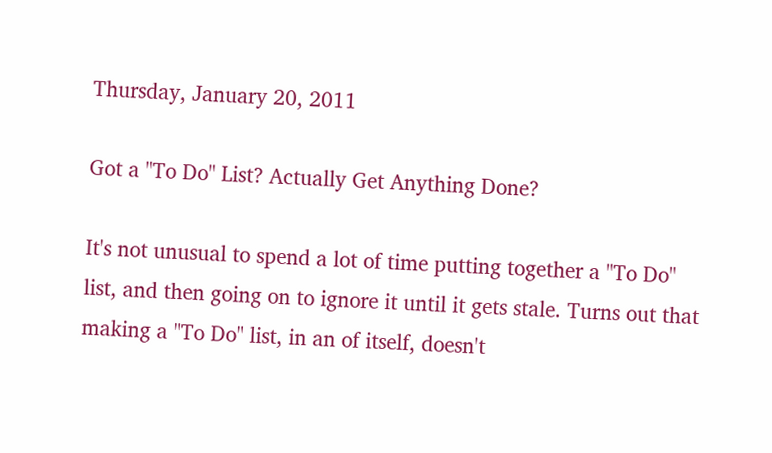Thursday, January 20, 2011

Got a "To Do" List? Actually Get Anything Done?

It's not unusual to spend a lot of time putting together a "To Do" list, and then going on to ignore it until it gets stale. Turns out that making a "To Do" list, in an of itself, doesn't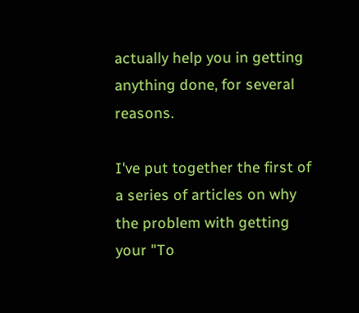actually help you in getting anything done, for several reasons.

I've put together the first of a series of articles on why the problem with getting your "To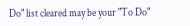Do" list cleared may be your "To Do"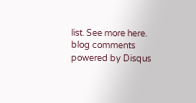list. See more here.
blog comments powered by Disqus